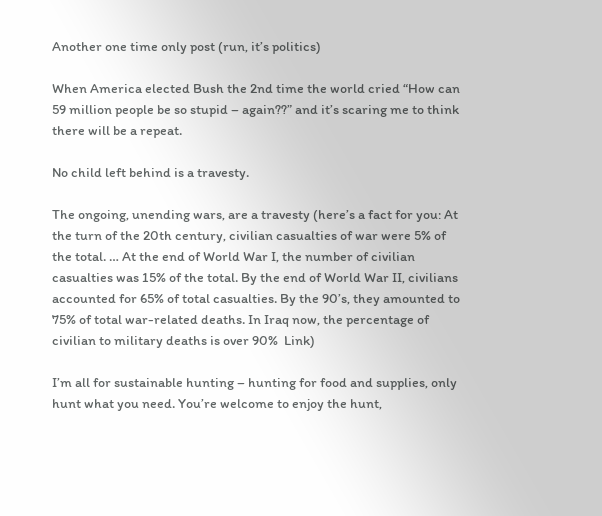Another one time only post (run, it’s politics)

When America elected Bush the 2nd time the world cried “How can 59 million people be so stupid – again??” and it’s scaring me to think there will be a repeat.

No child left behind is a travesty.

The ongoing, unending wars, are a travesty (here’s a fact for you: At the turn of the 20th century, civilian casualties of war were 5% of the total. … At the end of World War I, the number of civilian casualties was 15% of the total. By the end of World War II, civilians accounted for 65% of total casualties. By the 90’s, they amounted to 75% of total war-related deaths. In Iraq now, the percentage of civilian to military deaths is over 90%  Link)

I’m all for sustainable hunting – hunting for food and supplies, only hunt what you need. You’re welcome to enjoy the hunt,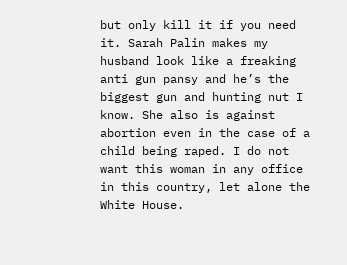but only kill it if you need it. Sarah Palin makes my husband look like a freaking anti gun pansy and he’s the biggest gun and hunting nut I know. She also is against abortion even in the case of a child being raped. I do not want this woman in any office in this country, let alone the White House.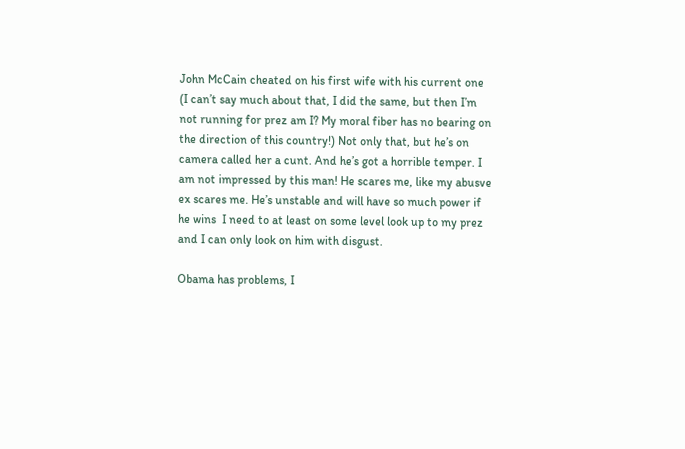John McCain cheated on his first wife with his current one (I can’t say much about that, I did the same, but then I’m not running for prez am I? My moral fiber has no bearing on the direction of this country!) Not only that, but he’s on camera called her a cunt. And he’s got a horrible temper. I am not impressed by this man! He scares me, like my abusve ex scares me. He’s unstable and will have so much power if he wins  I need to at least on some level look up to my prez and I can only look on him with disgust.

Obama has problems, I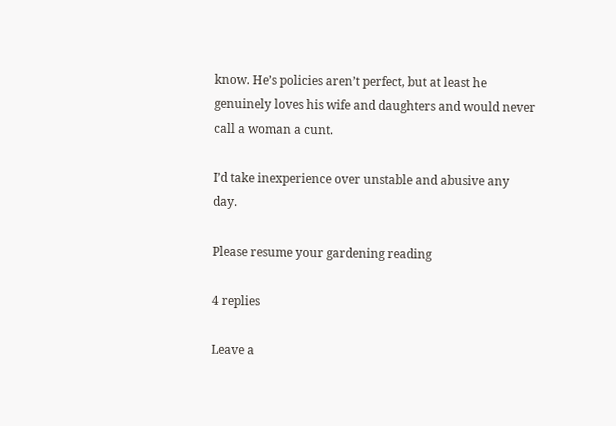know. He’s policies aren’t perfect, but at least he genuinely loves his wife and daughters and would never call a woman a cunt.

I’d take inexperience over unstable and abusive any day.

Please resume your gardening reading

4 replies

Leave a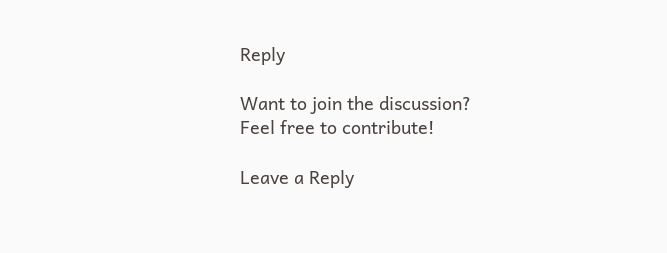Reply

Want to join the discussion?
Feel free to contribute!

Leave a Reply